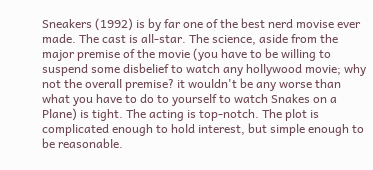Sneakers (1992) is by far one of the best nerd movise ever made. The cast is all-star. The science, aside from the major premise of the movie (you have to be willing to suspend some disbelief to watch any hollywood movie; why not the overall premise? it wouldn't be any worse than what you have to do to yourself to watch Snakes on a Plane) is tight. The acting is top-notch. The plot is complicated enough to hold interest, but simple enough to be reasonable.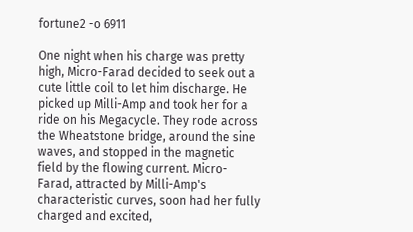fortune2 -o 6911

One night when his charge was pretty high, Micro-Farad decided to seek out a cute little coil to let him discharge. He picked up Milli-Amp and took her for a ride on his Megacycle. They rode across the Wheatstone bridge, around the sine waves, and stopped in the magnetic field by the flowing current. Micro-Farad, attracted by Milli-Amp's characteristic curves, soon had her fully charged and excited,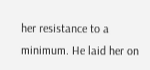her resistance to a minimum. He laid her on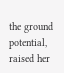the ground potential, raised her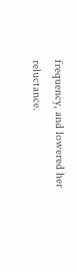frequency, and lowered her reluctance.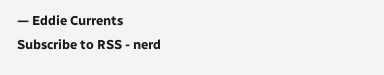— Eddie Currents
Subscribe to RSS - nerd